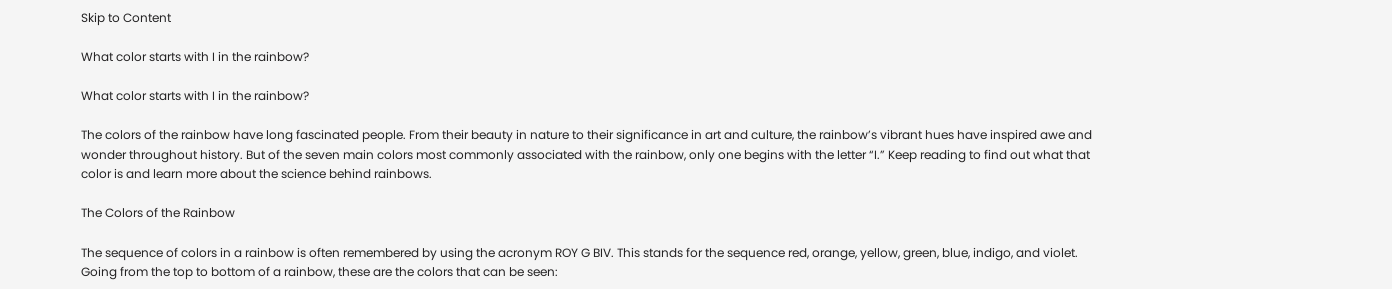Skip to Content

What color starts with I in the rainbow?

What color starts with I in the rainbow?

The colors of the rainbow have long fascinated people. From their beauty in nature to their significance in art and culture, the rainbow’s vibrant hues have inspired awe and wonder throughout history. But of the seven main colors most commonly associated with the rainbow, only one begins with the letter “I.” Keep reading to find out what that color is and learn more about the science behind rainbows.

The Colors of the Rainbow

The sequence of colors in a rainbow is often remembered by using the acronym ROY G BIV. This stands for the sequence red, orange, yellow, green, blue, indigo, and violet. Going from the top to bottom of a rainbow, these are the colors that can be seen: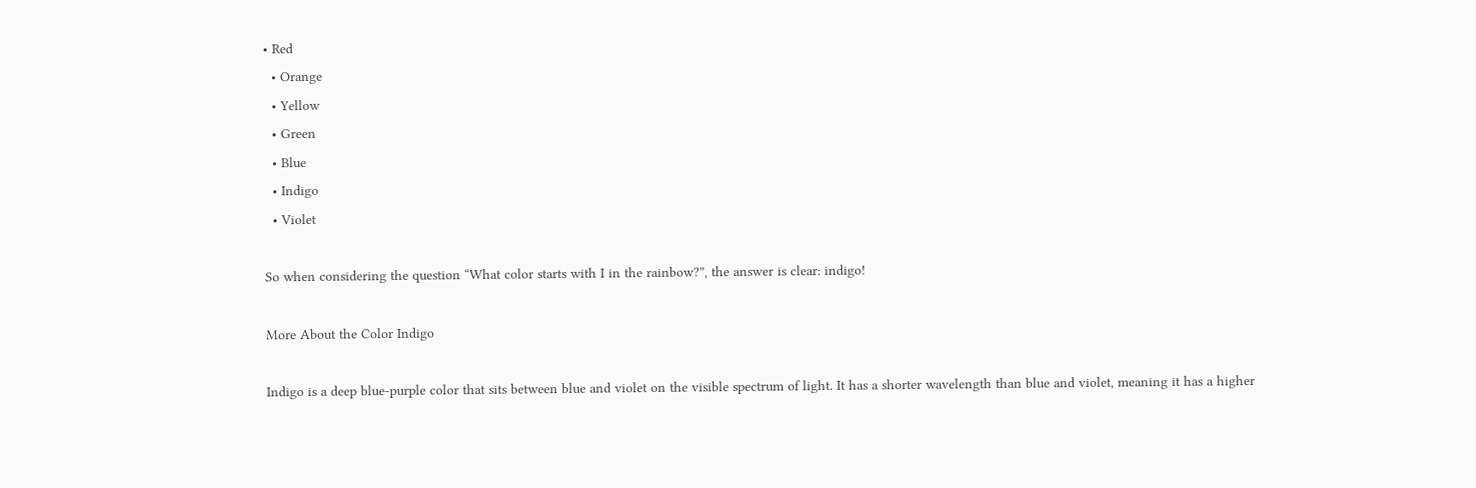• Red
  • Orange
  • Yellow
  • Green
  • Blue
  • Indigo
  • Violet

So when considering the question “What color starts with I in the rainbow?”, the answer is clear: indigo!

More About the Color Indigo

Indigo is a deep blue-purple color that sits between blue and violet on the visible spectrum of light. It has a shorter wavelength than blue and violet, meaning it has a higher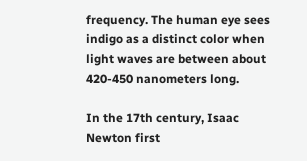frequency. The human eye sees indigo as a distinct color when light waves are between about 420-450 nanometers long.

In the 17th century, Isaac Newton first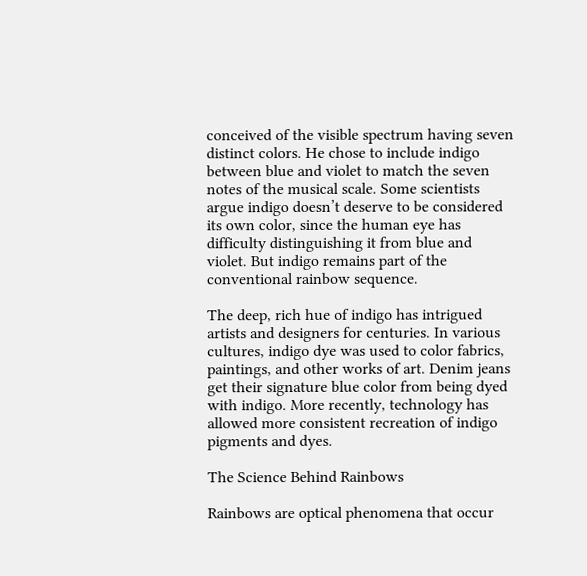conceived of the visible spectrum having seven distinct colors. He chose to include indigo between blue and violet to match the seven notes of the musical scale. Some scientists argue indigo doesn’t deserve to be considered its own color, since the human eye has difficulty distinguishing it from blue and violet. But indigo remains part of the conventional rainbow sequence.

The deep, rich hue of indigo has intrigued artists and designers for centuries. In various cultures, indigo dye was used to color fabrics, paintings, and other works of art. Denim jeans get their signature blue color from being dyed with indigo. More recently, technology has allowed more consistent recreation of indigo pigments and dyes.

The Science Behind Rainbows

Rainbows are optical phenomena that occur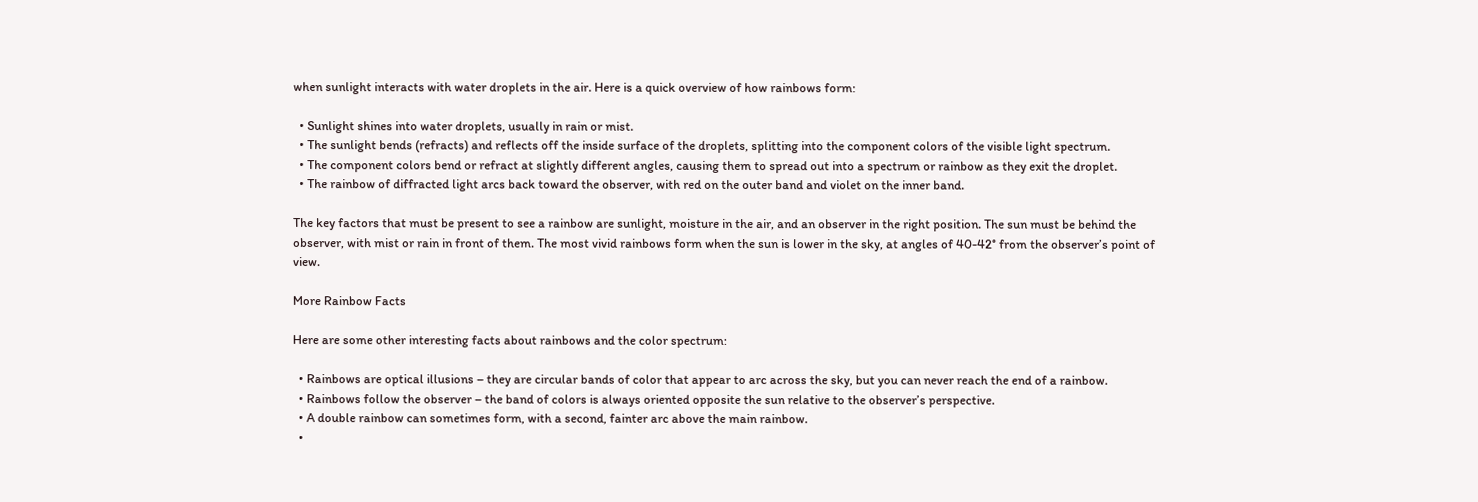when sunlight interacts with water droplets in the air. Here is a quick overview of how rainbows form:

  • Sunlight shines into water droplets, usually in rain or mist.
  • The sunlight bends (refracts) and reflects off the inside surface of the droplets, splitting into the component colors of the visible light spectrum.
  • The component colors bend or refract at slightly different angles, causing them to spread out into a spectrum or rainbow as they exit the droplet.
  • The rainbow of diffracted light arcs back toward the observer, with red on the outer band and violet on the inner band.

The key factors that must be present to see a rainbow are sunlight, moisture in the air, and an observer in the right position. The sun must be behind the observer, with mist or rain in front of them. The most vivid rainbows form when the sun is lower in the sky, at angles of 40-42° from the observer’s point of view.

More Rainbow Facts

Here are some other interesting facts about rainbows and the color spectrum:

  • Rainbows are optical illusions – they are circular bands of color that appear to arc across the sky, but you can never reach the end of a rainbow.
  • Rainbows follow the observer – the band of colors is always oriented opposite the sun relative to the observer’s perspective.
  • A double rainbow can sometimes form, with a second, fainter arc above the main rainbow.
  •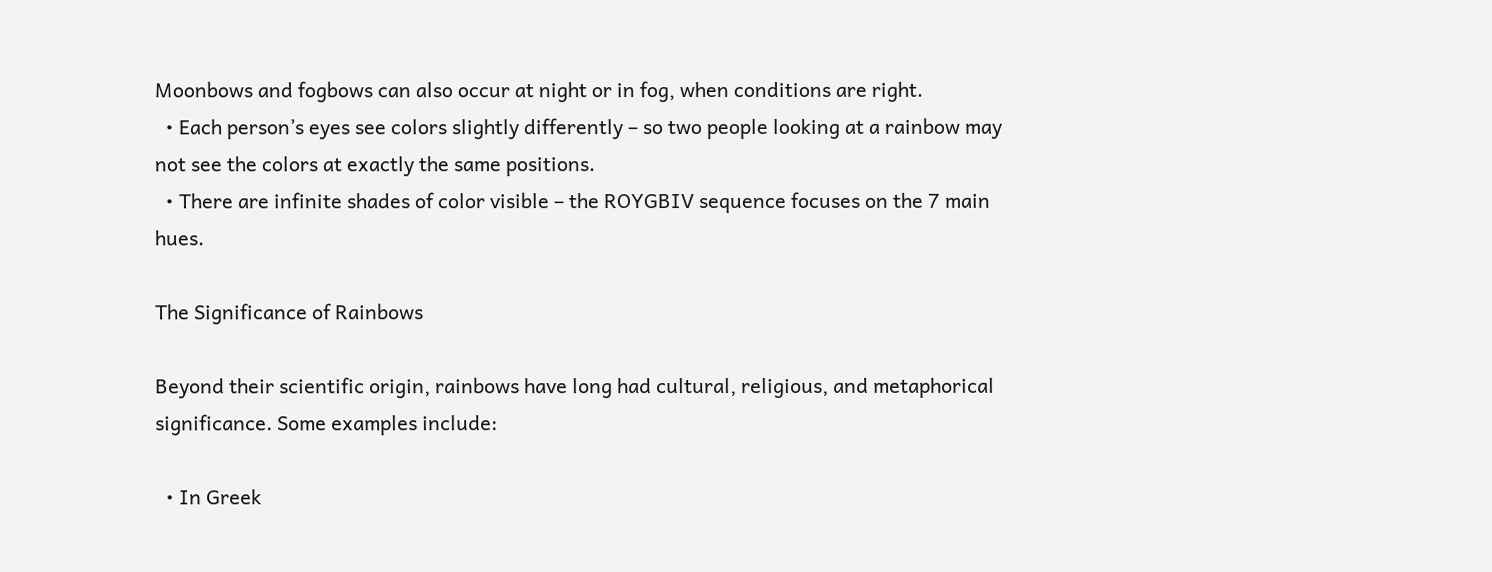Moonbows and fogbows can also occur at night or in fog, when conditions are right.
  • Each person’s eyes see colors slightly differently – so two people looking at a rainbow may not see the colors at exactly the same positions.
  • There are infinite shades of color visible – the ROYGBIV sequence focuses on the 7 main hues.

The Significance of Rainbows

Beyond their scientific origin, rainbows have long had cultural, religious, and metaphorical significance. Some examples include:

  • In Greek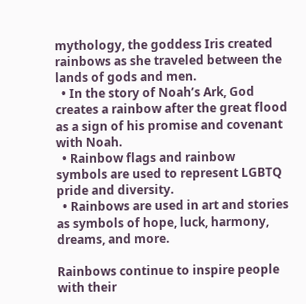mythology, the goddess Iris created rainbows as she traveled between the lands of gods and men.
  • In the story of Noah’s Ark, God creates a rainbow after the great flood as a sign of his promise and covenant with Noah.
  • Rainbow flags and rainbow symbols are used to represent LGBTQ pride and diversity.
  • Rainbows are used in art and stories as symbols of hope, luck, harmony, dreams, and more.

Rainbows continue to inspire people with their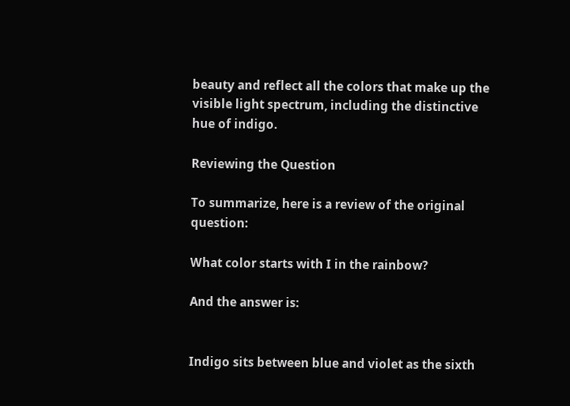beauty and reflect all the colors that make up the visible light spectrum, including the distinctive hue of indigo.

Reviewing the Question

To summarize, here is a review of the original question:

What color starts with I in the rainbow?

And the answer is:


Indigo sits between blue and violet as the sixth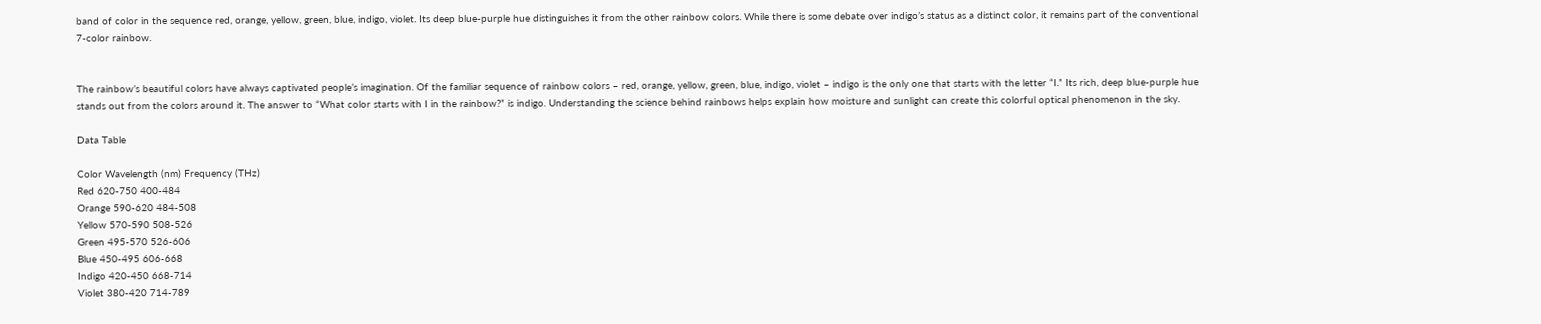band of color in the sequence red, orange, yellow, green, blue, indigo, violet. Its deep blue-purple hue distinguishes it from the other rainbow colors. While there is some debate over indigo’s status as a distinct color, it remains part of the conventional 7-color rainbow.


The rainbow’s beautiful colors have always captivated people’s imagination. Of the familiar sequence of rainbow colors – red, orange, yellow, green, blue, indigo, violet – indigo is the only one that starts with the letter “I.” Its rich, deep blue-purple hue stands out from the colors around it. The answer to “What color starts with I in the rainbow?” is indigo. Understanding the science behind rainbows helps explain how moisture and sunlight can create this colorful optical phenomenon in the sky.

Data Table

Color Wavelength (nm) Frequency (THz)
Red 620-750 400-484
Orange 590-620 484-508
Yellow 570-590 508-526
Green 495-570 526-606
Blue 450-495 606-668
Indigo 420-450 668-714
Violet 380-420 714-789